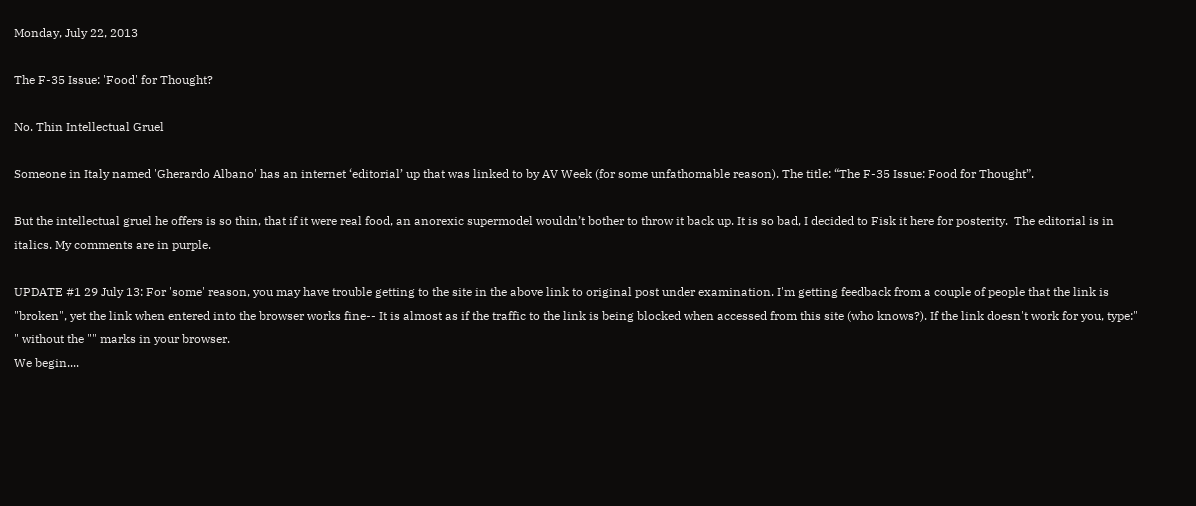Monday, July 22, 2013

The F-35 Issue: 'Food' for Thought?

No. Thin Intellectual Gruel

Someone in Italy named 'Gherardo Albano' has an internet ‘editorial’ up that was linked to by AV Week (for some unfathomable reason). The title: “The F-35 Issue: Food for Thought”.

But the intellectual gruel he offers is so thin, that if it were real food, an anorexic supermodel wouldn’t bother to throw it back up. It is so bad, I decided to Fisk it here for posterity.  The editorial is in italics. My comments are in purple.

UPDATE #1 29 July 13: For 'some' reason, you may have trouble getting to the site in the above link to original post under examination. I'm getting feedback from a couple of people that the link is "broken", yet the link when entered into the browser works fine-- It is almost as if the traffic to the link is being blocked when accessed from this site (who knows?). If the link doesn't work for you, type:" " without the "" marks in your browser.
We begin....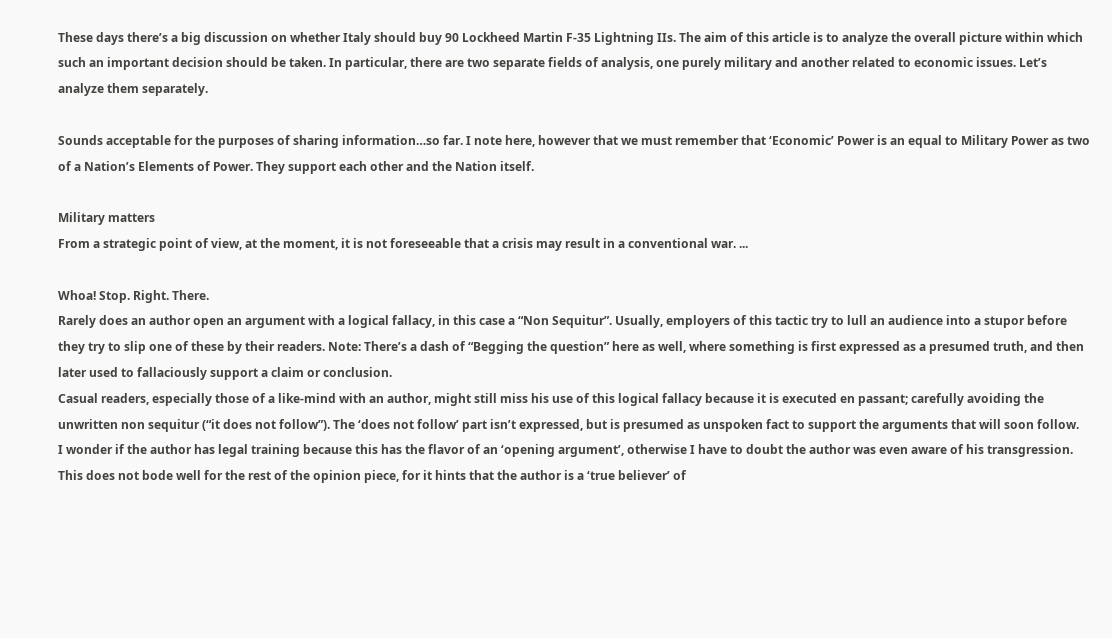These days there’s a big discussion on whether Italy should buy 90 Lockheed Martin F-35 Lightning IIs. The aim of this article is to analyze the overall picture within which such an important decision should be taken. In particular, there are two separate fields of analysis, one purely military and another related to economic issues. Let’s analyze them separately.

Sounds acceptable for the purposes of sharing information…so far. I note here, however that we must remember that ‘Economic’ Power is an equal to Military Power as two of a Nation’s Elements of Power. They support each other and the Nation itself.

Military matters
From a strategic point of view, at the moment, it is not foreseeable that a crisis may result in a conventional war. ...

Whoa! Stop. Right. There.
Rarely does an author open an argument with a logical fallacy, in this case a “Non Sequitur”. Usually, employers of this tactic try to lull an audience into a stupor before they try to slip one of these by their readers. Note: There’s a dash of “Begging the question” here as well, where something is first expressed as a presumed truth, and then later used to fallaciously support a claim or conclusion.
Casual readers, especially those of a like-mind with an author, might still miss his use of this logical fallacy because it is executed en passant; carefully avoiding the unwritten non sequitur (“it does not follow”). The ‘does not follow’ part isn’t expressed, but is presumed as unspoken fact to support the arguments that will soon follow.
I wonder if the author has legal training because this has the flavor of an ‘opening argument’, otherwise I have to doubt the author was even aware of his transgression. This does not bode well for the rest of the opinion piece, for it hints that the author is a ‘true believer’ of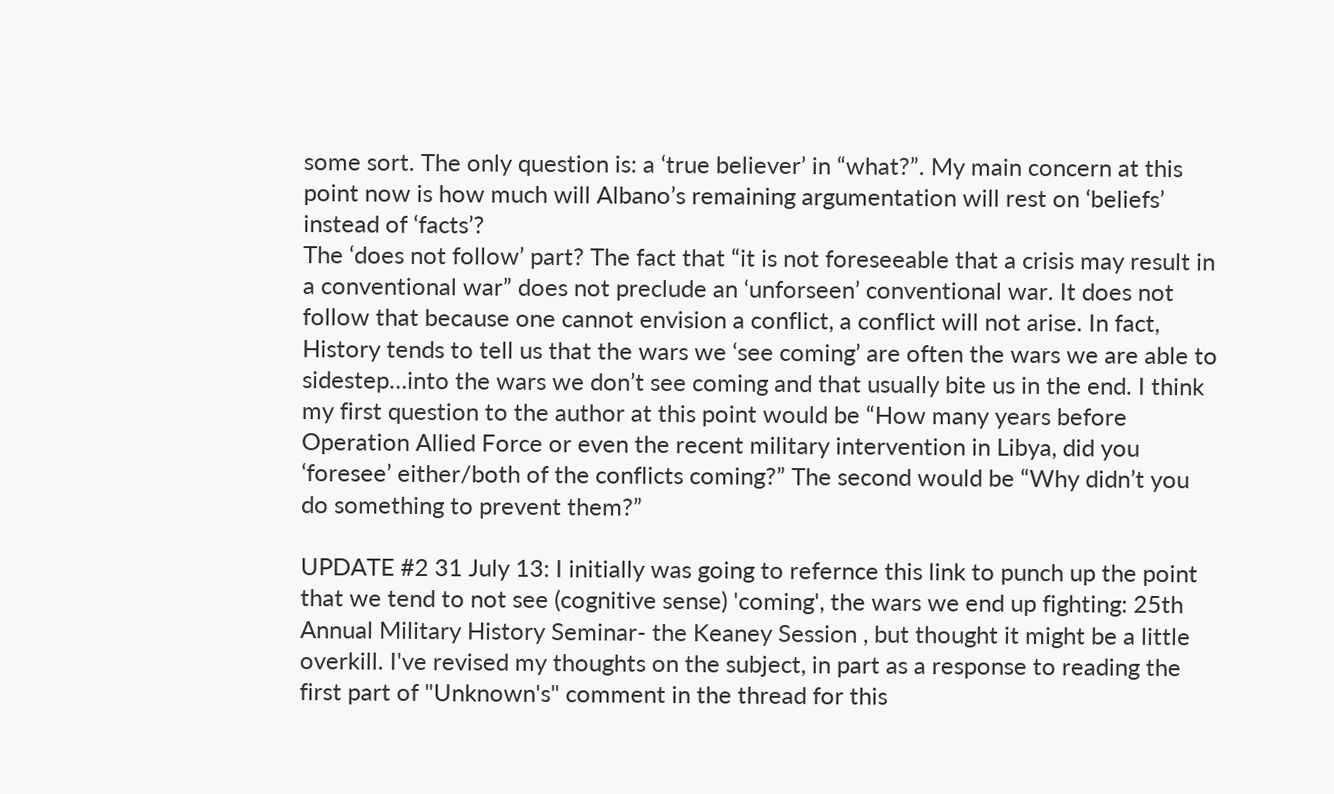some sort. The only question is: a ‘true believer’ in “what?”. My main concern at this point now is how much will Albano’s remaining argumentation will rest on ‘beliefs’ instead of ‘facts’?
The ‘does not follow’ part? The fact that “it is not foreseeable that a crisis may result in a conventional war” does not preclude an ‘unforseen’ conventional war. It does not follow that because one cannot envision a conflict, a conflict will not arise. In fact, History tends to tell us that the wars we ‘see coming’ are often the wars we are able to sidestep…into the wars we don’t see coming and that usually bite us in the end. I think my first question to the author at this point would be “How many years before Operation Allied Force or even the recent military intervention in Libya, did you ‘foresee’ either/both of the conflicts coming?” The second would be “Why didn’t you do something to prevent them?”

UPDATE #2 31 July 13: I initially was going to refernce this link to punch up the point that we tend to not see (cognitive sense) 'coming', the wars we end up fighting: 25th Annual Military History Seminar- the Keaney Session , but thought it might be a little overkill. I've revised my thoughts on the subject, in part as a response to reading the first part of "Unknown's" comment in the thread for this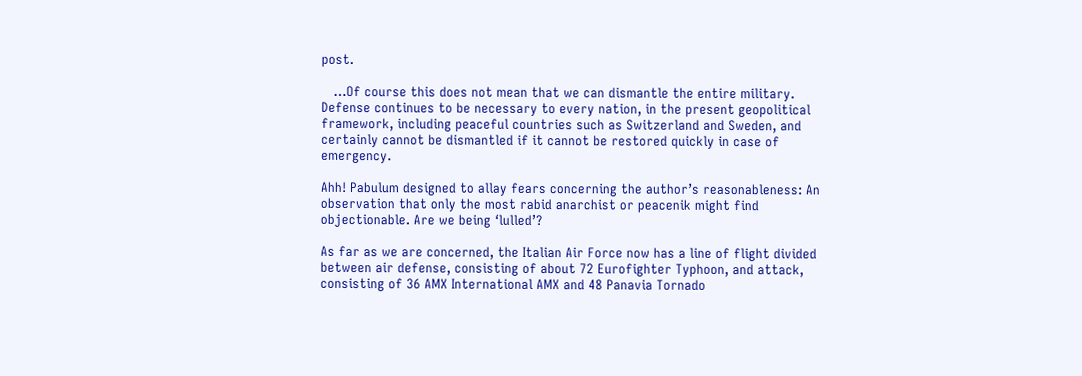post.

   …Of course this does not mean that we can dismantle the entire military. Defense continues to be necessary to every nation, in the present geopolitical framework, including peaceful countries such as Switzerland and Sweden, and certainly cannot be dismantled if it cannot be restored quickly in case of emergency.

Ahh! Pabulum designed to allay fears concerning the author’s reasonableness: An observation that only the most rabid anarchist or peacenik might find objectionable. Are we being ‘lulled’?

As far as we are concerned, the Italian Air Force now has a line of flight divided between air defense, consisting of about 72 Eurofighter Typhoon, and attack, consisting of 36 AMX International AMX and 48 Panavia Tornado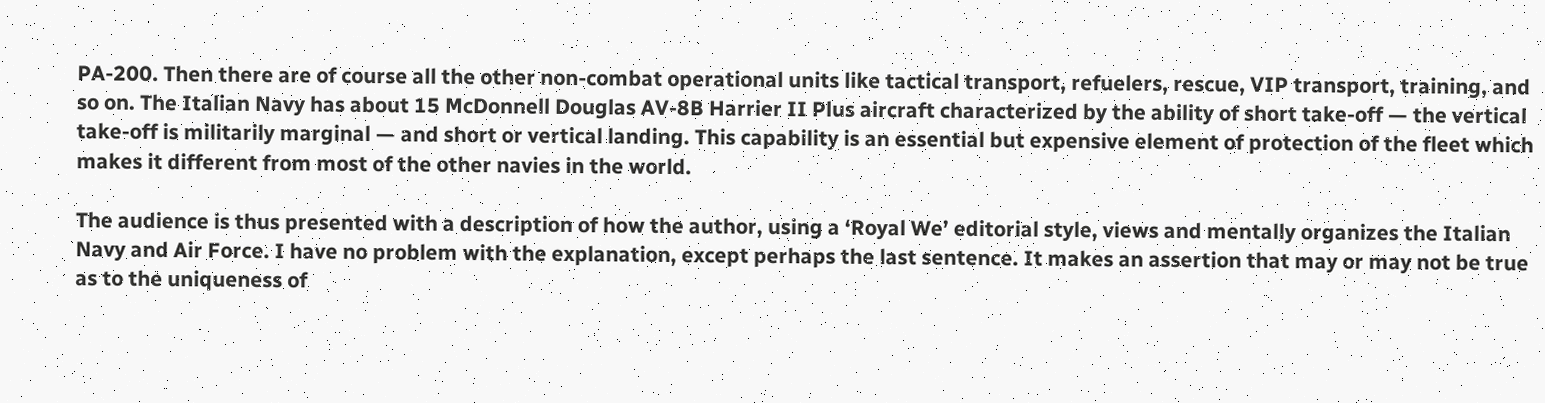PA-200. Then there are of course all the other non-combat operational units like tactical transport, refuelers, rescue, VIP transport, training, and so on. The Italian Navy has about 15 McDonnell Douglas AV-8B Harrier II Plus aircraft characterized by the ability of short take-off — the vertical take-off is militarily marginal — and short or vertical landing. This capability is an essential but expensive element of protection of the fleet which makes it different from most of the other navies in the world.

The audience is thus presented with a description of how the author, using a ‘Royal We’ editorial style, views and mentally organizes the Italian Navy and Air Force. I have no problem with the explanation, except perhaps the last sentence. It makes an assertion that may or may not be true as to the uniqueness of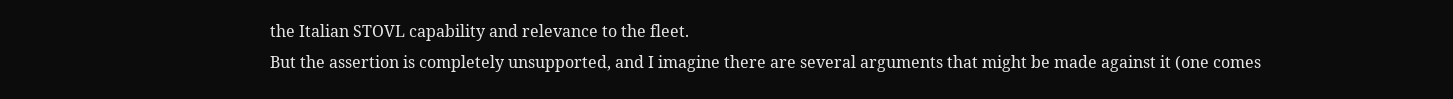the Italian STOVL capability and relevance to the fleet.
But the assertion is completely unsupported, and I imagine there are several arguments that might be made against it (one comes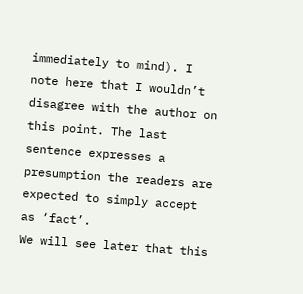immediately to mind). I note here that I wouldn’t disagree with the author on this point. The last sentence expresses a presumption the readers are expected to simply accept as ‘fact’.
We will see later that this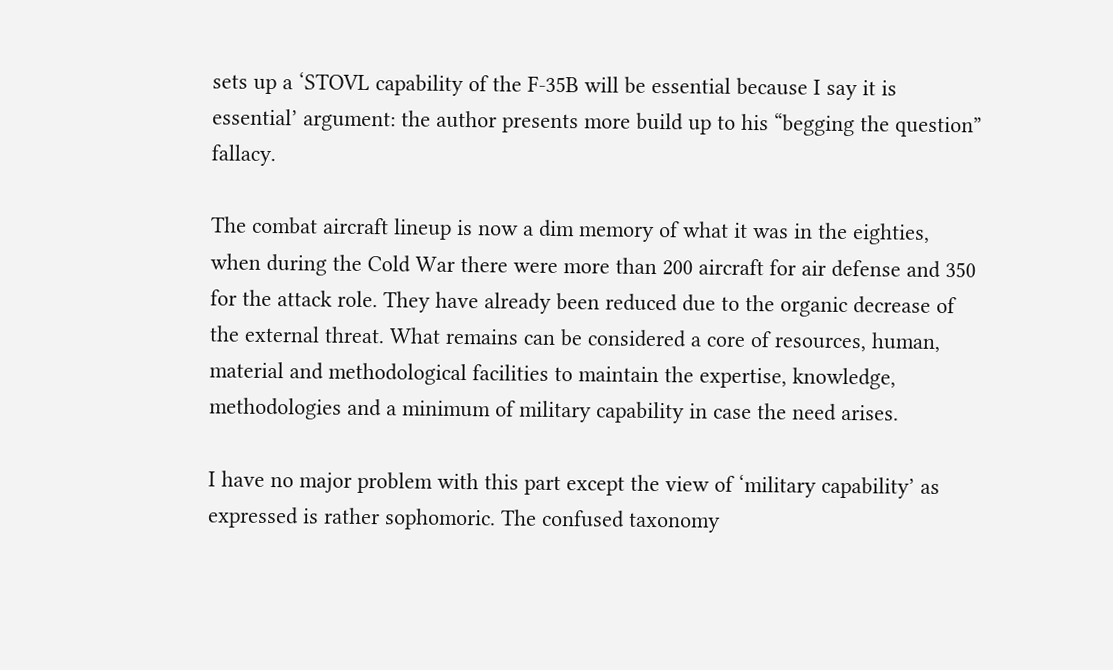sets up a ‘STOVL capability of the F-35B will be essential because I say it is essential’ argument: the author presents more build up to his “begging the question” fallacy.

The combat aircraft lineup is now a dim memory of what it was in the eighties, when during the Cold War there were more than 200 aircraft for air defense and 350 for the attack role. They have already been reduced due to the organic decrease of the external threat. What remains can be considered a core of resources, human, material and methodological facilities to maintain the expertise, knowledge, methodologies and a minimum of military capability in case the need arises.

I have no major problem with this part except the view of ‘military capability’ as expressed is rather sophomoric. The confused taxonomy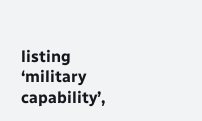listing ‘military capability’,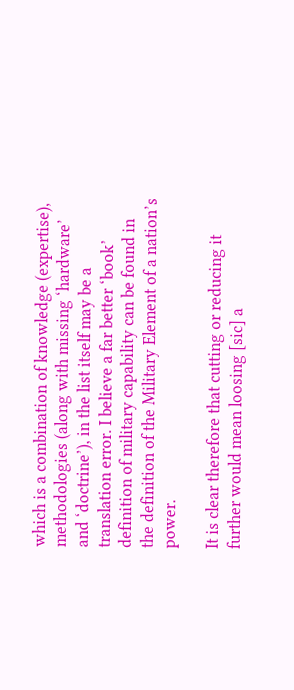which is a combination of knowledge (expertise), methodologies (along with missing ‘hardware’ and ‘doctrine’), in the list itself may be a translation error. I believe a far better ‘book’ definition of military capability can be found in the definition of the Military Element of a nation’s power.

It is clear therefore that cutting or reducing it further would mean loosing [sic] a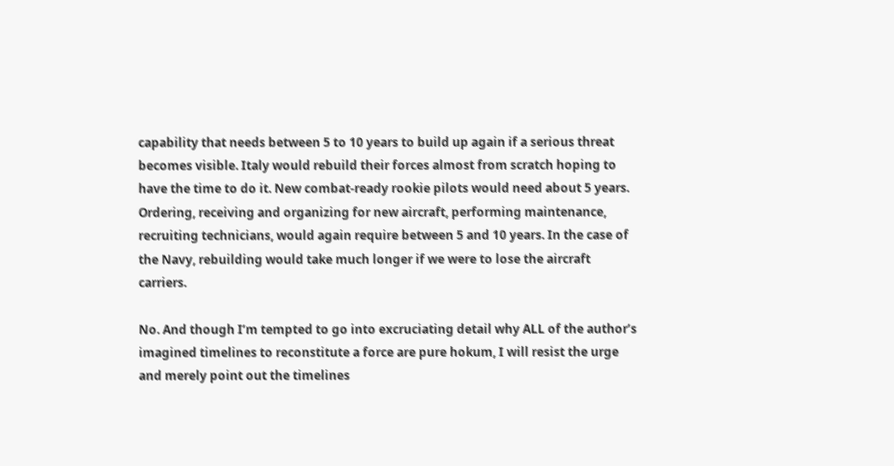capability that needs between 5 to 10 years to build up again if a serious threat becomes visible. Italy would rebuild their forces almost from scratch hoping to have the time to do it. New combat-ready rookie pilots would need about 5 years. Ordering, receiving and organizing for new aircraft, performing maintenance, recruiting technicians, would again require between 5 and 10 years. In the case of the Navy, rebuilding would take much longer if we were to lose the aircraft carriers.

No. And though I’m tempted to go into excruciating detail why ALL of the author’s imagined timelines to reconstitute a force are pure hokum, I will resist the urge and merely point out the timelines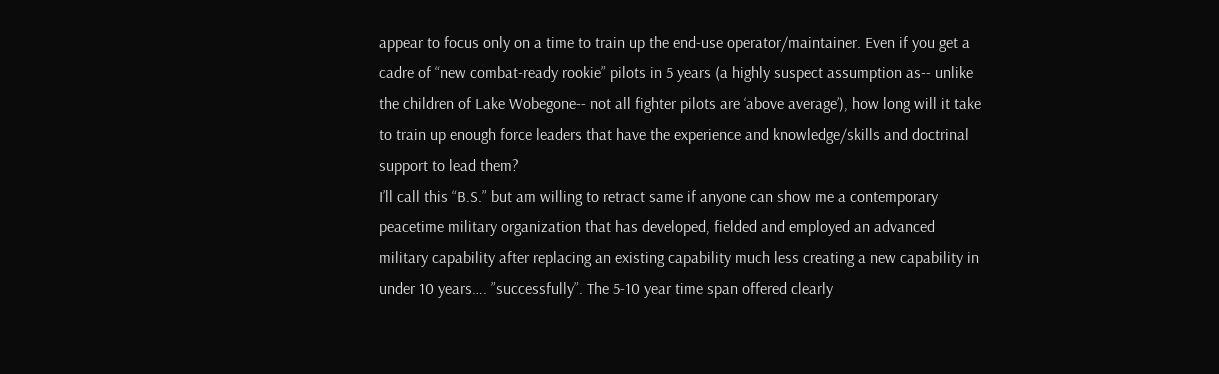appear to focus only on a time to train up the end-use operator/maintainer. Even if you get a cadre of “new combat-ready rookie” pilots in 5 years (a highly suspect assumption as-- unlike the children of Lake Wobegone-- not all fighter pilots are ‘above average’), how long will it take to train up enough force leaders that have the experience and knowledge/skills and doctrinal support to lead them?
I’ll call this “B.S.” but am willing to retract same if anyone can show me a contemporary peacetime military organization that has developed, fielded and employed an advanced military capability after replacing an existing capability much less creating a new capability in under 10 years…. ”successfully”. The 5-10 year time span offered clearly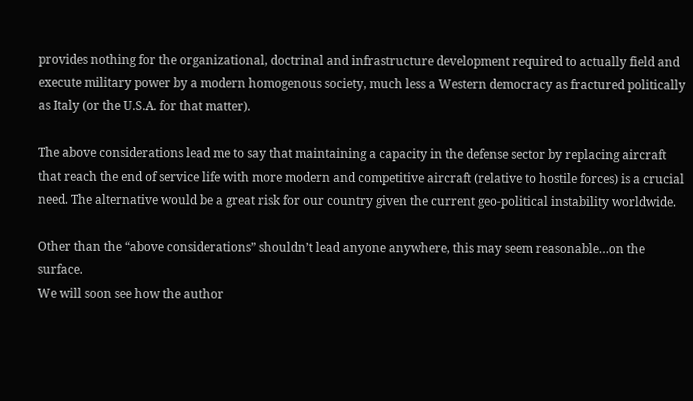provides nothing for the organizational, doctrinal and infrastructure development required to actually field and execute military power by a modern homogenous society, much less a Western democracy as fractured politically as Italy (or the U.S.A. for that matter).

The above considerations lead me to say that maintaining a capacity in the defense sector by replacing aircraft that reach the end of service life with more modern and competitive aircraft (relative to hostile forces) is a crucial need. The alternative would be a great risk for our country given the current geo-political instability worldwide.

Other than the “above considerations” shouldn’t lead anyone anywhere, this may seem reasonable…on the surface.
We will soon see how the author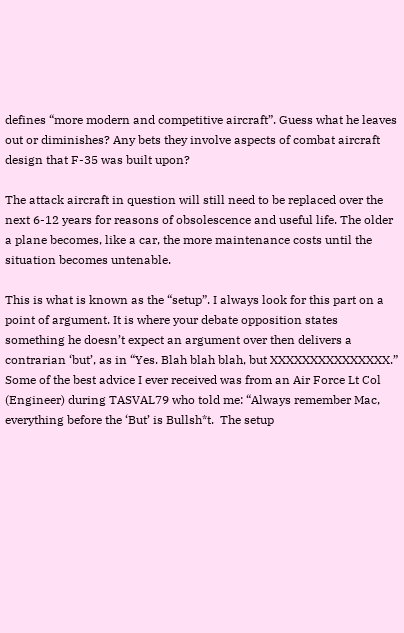defines “more modern and competitive aircraft”. Guess what he leaves out or diminishes? Any bets they involve aspects of combat aircraft design that F-35 was built upon?

The attack aircraft in question will still need to be replaced over the next 6-12 years for reasons of obsolescence and useful life. The older a plane becomes, like a car, the more maintenance costs until the situation becomes untenable.

This is what is known as the “setup”. I always look for this part on a point of argument. It is where your debate opposition states something he doesn’t expect an argument over then delivers a contrarian ‘but’, as in “Yes. Blah blah blah, but XXXXXXXXXXXXXXX.” Some of the best advice I ever received was from an Air Force Lt Col (Engineer) during TASVAL79 who told me: “Always remember Mac, everything before the ‘But’ is Bullsh*t.  The setup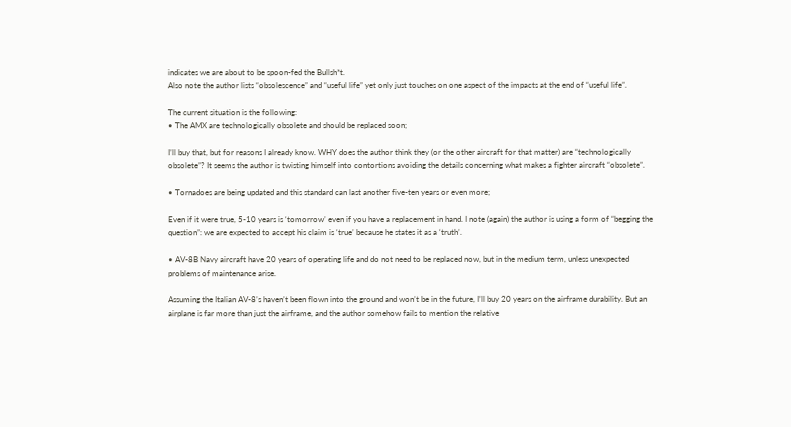indicates we are about to be spoon-fed the Bullsh*t.
Also note the author lists “obsolescence” and “useful life” yet only just touches on one aspect of the impacts at the end of “useful life”.

The current situation is the following:
• The AMX are technologically obsolete and should be replaced soon;

I’ll buy that, but for reasons I already know. WHY does the author think they (or the other aircraft for that matter) are “technologically obsolete”? It seems the author is twisting himself into contortions avoiding the details concerning what makes a fighter aircraft “obsolete”.

• Tornadoes are being updated and this standard can last another five-ten years or even more;

Even if it were true, 5-10 years is ‘tomorrow’ even if you have a replacement in hand. I note (again) the author is using a form of “begging the question”: we are expected to accept his claim is ‘true’ because he states it as a ‘truth’.

• AV-8B Navy aircraft have 20 years of operating life and do not need to be replaced now, but in the medium term, unless unexpected problems of maintenance arise.

Assuming the Italian AV-8’s haven’t been flown into the ground and won’t be in the future, I’ll buy 20 years on the airframe durability. But an airplane is far more than just the airframe, and the author somehow fails to mention the relative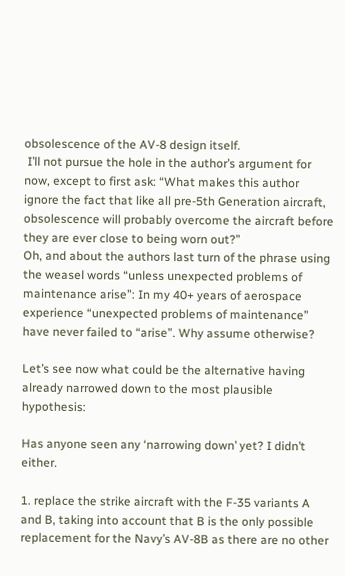obsolescence of the AV-8 design itself.
 I’ll not pursue the hole in the author’s argument for now, except to first ask: “What makes this author ignore the fact that like all pre-5th Generation aircraft, obsolescence will probably overcome the aircraft before they are ever close to being worn out?”
Oh, and about the authors last turn of the phrase using the weasel words “unless unexpected problems of maintenance arise”: In my 40+ years of aerospace experience “unexpected problems of maintenance” have never failed to “arise”. Why assume otherwise?

Let’s see now what could be the alternative having already narrowed down to the most plausible hypothesis:

Has anyone seen any ‘narrowing down’ yet? I didn’t either.

1. replace the strike aircraft with the F-35 variants A and B, taking into account that B is the only possible replacement for the Navy’s AV-8B as there are no other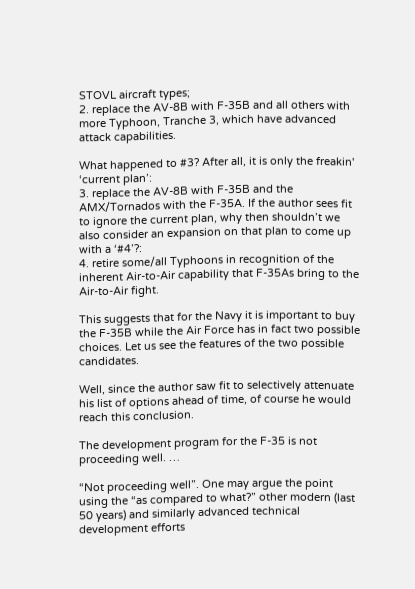STOVL aircraft types;
2. replace the AV-8B with F-35B and all others with more Typhoon, Tranche 3, which have advanced attack capabilities.

What happened to #3? After all, it is only the freakin' ‘current plan’:
3. replace the AV-8B with F-35B and the AMX/Tornados with the F-35A. If the author sees fit to ignore the current plan, why then shouldn’t we also consider an expansion on that plan to come up with a ‘#4’?:
4. retire some/all Typhoons in recognition of the inherent Air-to-Air capability that F-35As bring to the Air-to-Air fight.

This suggests that for the Navy it is important to buy the F-35B while the Air Force has in fact two possible choices. Let us see the features of the two possible candidates.

Well, since the author saw fit to selectively attenuate his list of options ahead of time, of course he would reach this conclusion.

The development program for the F-35 is not proceeding well. …

“Not proceeding well”. One may argue the point using the “as compared to what?” other modern (last 50 years) and similarly advanced technical development efforts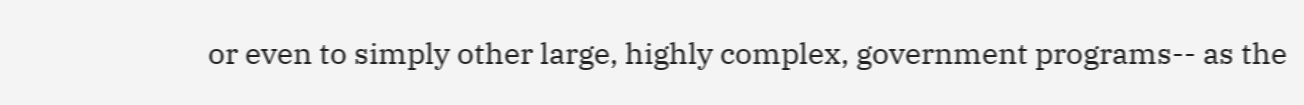or even to simply other large, highly complex, government programs-- as the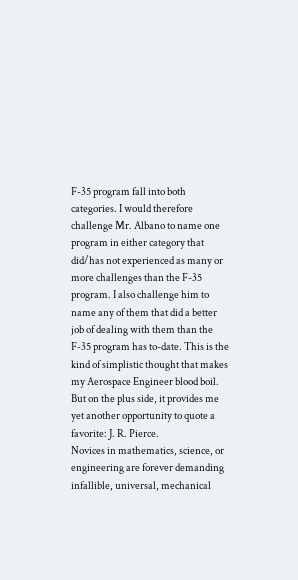F-35 program fall into both categories. I would therefore challenge Mr. Albano to name one program in either category that did/has not experienced as many or more challenges than the F-35 program. I also challenge him to name any of them that did a better job of dealing with them than the F-35 program has to-date. This is the kind of simplistic thought that makes my Aerospace Engineer blood boil. But on the plus side, it provides me yet another opportunity to quote a favorite: J. R. Pierce.
Novices in mathematics, science, or engineering are forever demanding infallible, universal, mechanical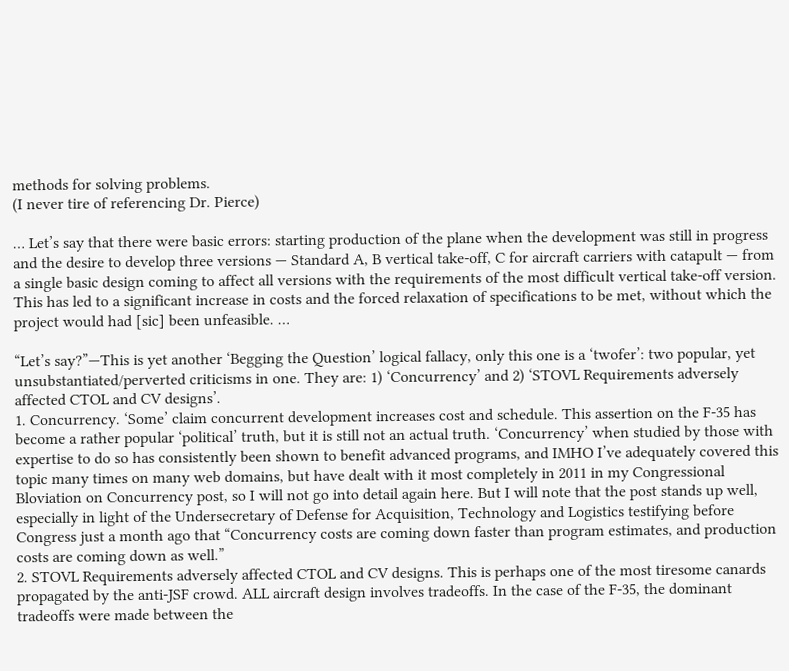methods for solving problems.
(I never tire of referencing Dr. Pierce)

… Let’s say that there were basic errors: starting production of the plane when the development was still in progress and the desire to develop three versions — Standard A, B vertical take-off, C for aircraft carriers with catapult — from a single basic design coming to affect all versions with the requirements of the most difficult vertical take-off version. This has led to a significant increase in costs and the forced relaxation of specifications to be met, without which the project would had [sic] been unfeasible. …

“Let’s say?”—This is yet another ‘Begging the Question’ logical fallacy, only this one is a ‘twofer’: two popular, yet unsubstantiated/perverted criticisms in one. They are: 1) ‘Concurrency’ and 2) ‘STOVL Requirements adversely affected CTOL and CV designs’.
1. Concurrency. ‘Some’ claim concurrent development increases cost and schedule. This assertion on the F-35 has become a rather popular ‘political’ truth, but it is still not an actual truth. ‘Concurrency’ when studied by those with expertise to do so has consistently been shown to benefit advanced programs, and IMHO I’ve adequately covered this topic many times on many web domains, but have dealt with it most completely in 2011 in my Congressional Bloviation on Concurrency post, so I will not go into detail again here. But I will note that the post stands up well, especially in light of the Undersecretary of Defense for Acquisition, Technology and Logistics testifying before Congress just a month ago that “Concurrency costs are coming down faster than program estimates, and production costs are coming down as well.”
2. STOVL Requirements adversely affected CTOL and CV designs. This is perhaps one of the most tiresome canards propagated by the anti-JSF crowd. ALL aircraft design involves tradeoffs. In the case of the F-35, the dominant tradeoffs were made between the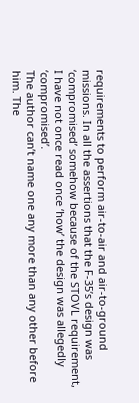requirements to perform air-to-air and air-to-ground missions. In all the assertions that the F-35’s design was ‘compromised’ somehow because of the STOVL requirement, I have not once read once ‘how’ the design was allegedly ‘compromised’.
The author can’t name one any more than any other before him. The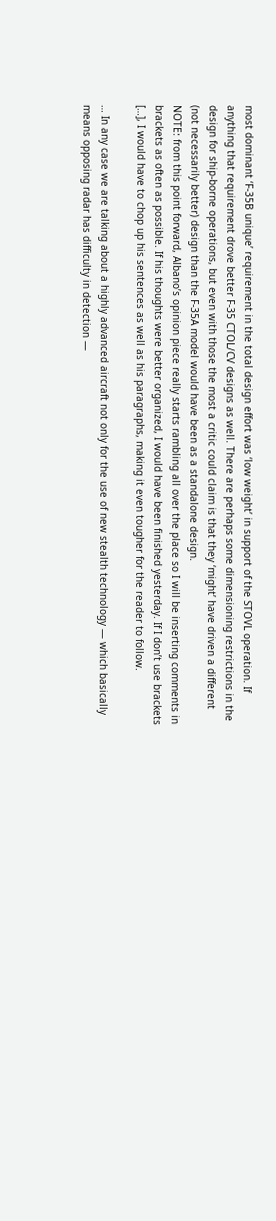most dominant ‘F-35B unique’ requirement in the total design effort was ‘low weight’ in support of the STOVL operation. If anything that requirement drove better F-35 CTOL/CV designs as well. There are perhaps some dimensioning restrictions in the design for ship-borne operations, but even with those the most a critic could claim is that they ‘might’ have driven a different (not necessarily better) design than the F-35A model would have been as a standalone design.
NOTE: from this point forward, Albano’s opinion piece really starts rambling all over the place so I will be inserting comments in brackets as often as possible. If his thoughts were better organized, I would have been finished yesterday. If I don’t use brackets […], I would have to chop up his sentences as well as his paragraphs, making it even tougher for the reader to follow.

… In any case we are talking about a highly advanced aircraft not only for the use of new stealth technology — which basically means opposing radar has difficulty in detection —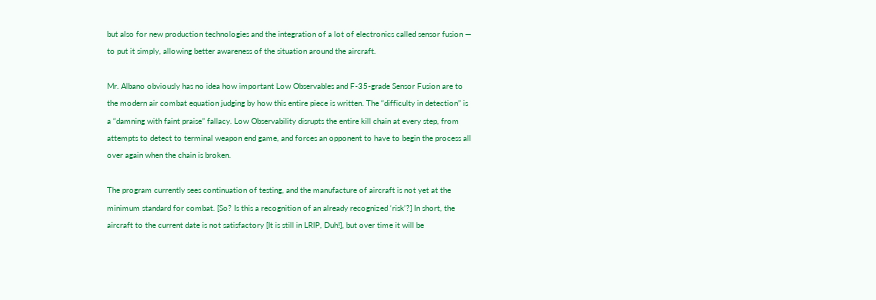but also for new production technologies and the integration of a lot of electronics called sensor fusion — to put it simply, allowing better awareness of the situation around the aircraft.

Mr. Albano obviously has no idea how important Low Observables and F-35-grade Sensor Fusion are to the modern air combat equation judging by how this entire piece is written. The “difficulty in detection” is a “damning with faint praise” fallacy. Low Observability disrupts the entire kill chain at every step, from attempts to detect to terminal weapon end game, and forces an opponent to have to begin the process all over again when the chain is broken.

The program currently sees continuation of testing, and the manufacture of aircraft is not yet at the minimum standard for combat. [So? Is this a recognition of an already recognized ‘risk’?] In short, the aircraft to the current date is not satisfactory [It is still in LRIP, Duh!], but over time it will be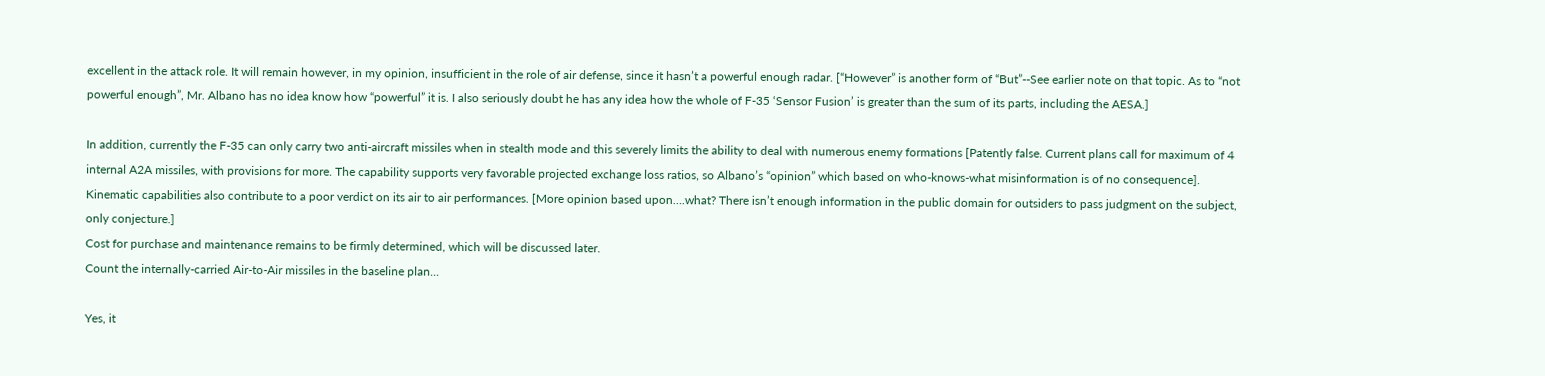excellent in the attack role. It will remain however, in my opinion, insufficient in the role of air defense, since it hasn’t a powerful enough radar. [“However” is another form of “But”--See earlier note on that topic. As to “not powerful enough”, Mr. Albano has no idea know how “powerful” it is. I also seriously doubt he has any idea how the whole of F-35 ‘Sensor Fusion’ is greater than the sum of its parts, including the AESA.]

In addition, currently the F-35 can only carry two anti-aircraft missiles when in stealth mode and this severely limits the ability to deal with numerous enemy formations [Patently false. Current plans call for maximum of 4 internal A2A missiles, with provisions for more. The capability supports very favorable projected exchange loss ratios, so Albano’s “opinion” which based on who-knows-what misinformation is of no consequence]. Kinematic capabilities also contribute to a poor verdict on its air to air performances. [More opinion based upon….what? There isn’t enough information in the public domain for outsiders to pass judgment on the subject, only conjecture.]
Cost for purchase and maintenance remains to be firmly determined, which will be discussed later.
Count the internally-carried Air-to-Air missiles in the baseline plan...

Yes, it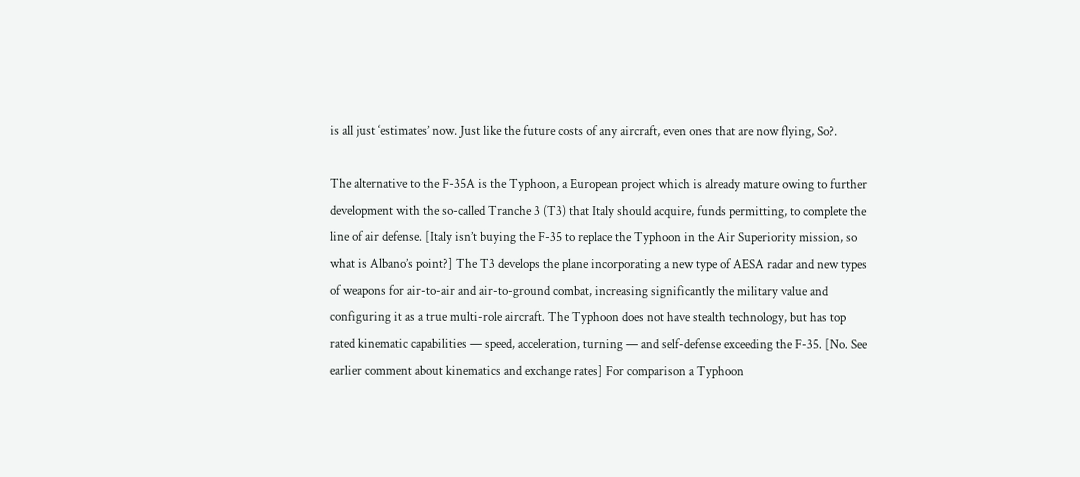is all just ‘estimates’ now. Just like the future costs of any aircraft, even ones that are now flying, So?.

The alternative to the F-35A is the Typhoon, a European project which is already mature owing to further development with the so-called Tranche 3 (T3) that Italy should acquire, funds permitting, to complete the line of air defense. [Italy isn’t buying the F-35 to replace the Typhoon in the Air Superiority mission, so what is Albano’s point?] The T3 develops the plane incorporating a new type of AESA radar and new types of weapons for air-to-air and air-to-ground combat, increasing significantly the military value and configuring it as a true multi-role aircraft. The Typhoon does not have stealth technology, but has top rated kinematic capabilities — speed, acceleration, turning — and self-defense exceeding the F-35. [No. See earlier comment about kinematics and exchange rates] For comparison a Typhoon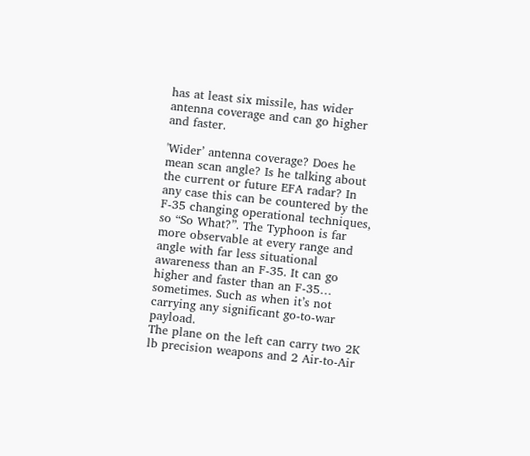has at least six missile, has wider antenna coverage and can go higher and faster.

'Wider’ antenna coverage? Does he mean scan angle? Is he talking about the current or future EFA radar? In any case this can be countered by the F-35 changing operational techniques, so “So What?”. The Typhoon is far more observable at every range and angle with far less situational awareness than an F-35. It can go higher and faster than an F-35… sometimes. Such as when it’s not carrying any significant go-to-war payload.
The plane on the left can carry two 2K lb precision weapons and 2 Air-to-Air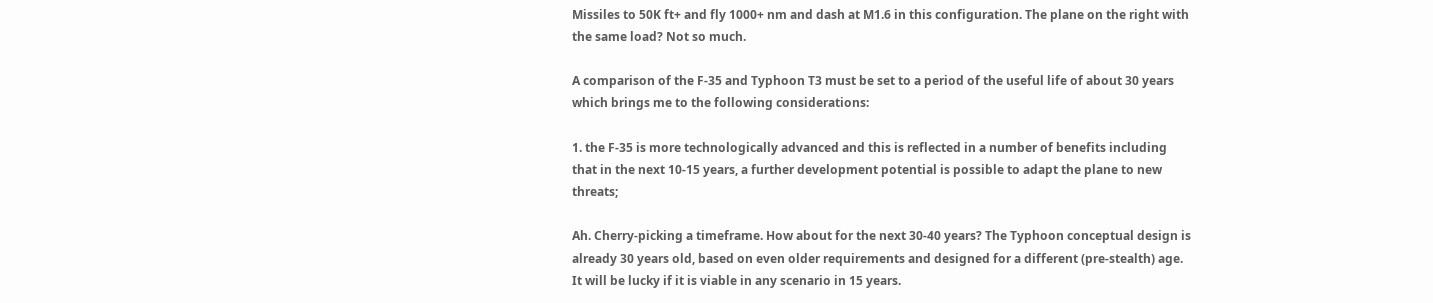Missiles to 50K ft+ and fly 1000+ nm and dash at M1.6 in this configuration. The plane on the right with the same load? Not so much.

A comparison of the F-35 and Typhoon T3 must be set to a period of the useful life of about 30 years which brings me to the following considerations:

1. the F-35 is more technologically advanced and this is reflected in a number of benefits including that in the next 10-15 years, a further development potential is possible to adapt the plane to new threats;

Ah. Cherry-picking a timeframe. How about for the next 30-40 years? The Typhoon conceptual design is already 30 years old, based on even older requirements and designed for a different (pre-stealth) age. It will be lucky if it is viable in any scenario in 15 years.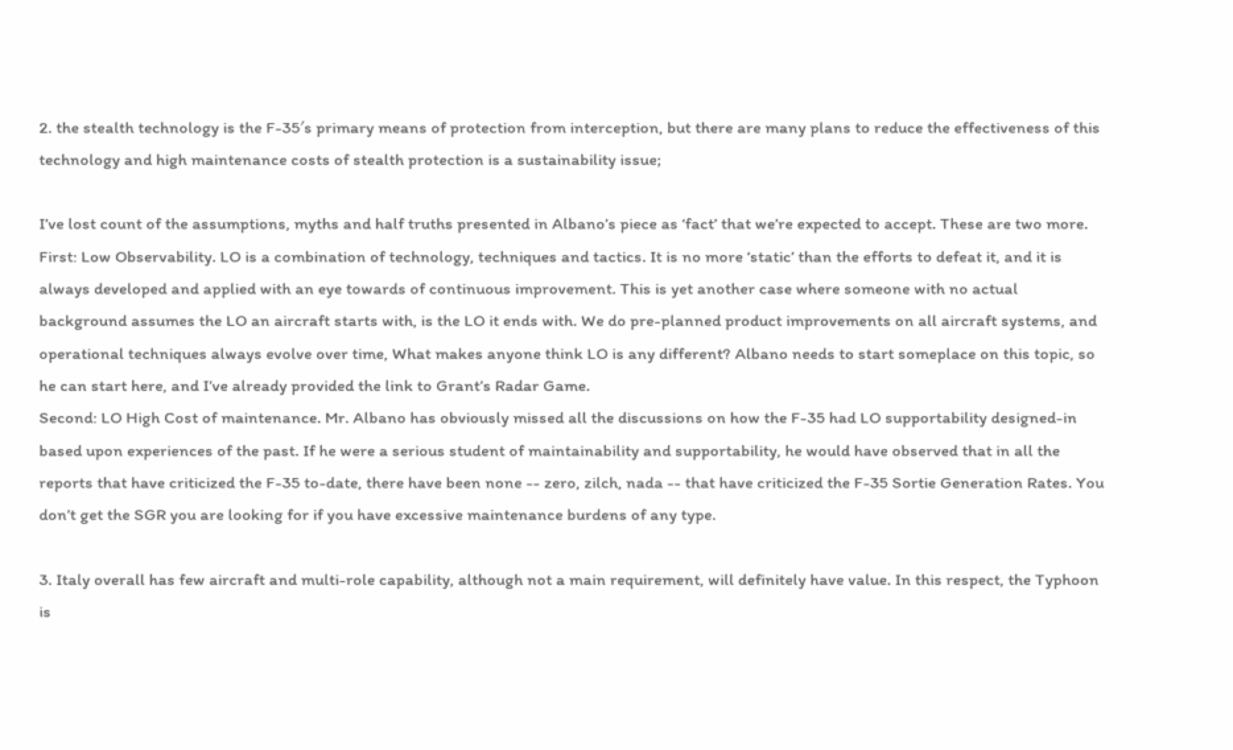2. the stealth technology is the F-35′s primary means of protection from interception, but there are many plans to reduce the effectiveness of this technology and high maintenance costs of stealth protection is a sustainability issue;

I’ve lost count of the assumptions, myths and half truths presented in Albano’s piece as ‘fact’ that we’re expected to accept. These are two more.
First: Low Observability. LO is a combination of technology, techniques and tactics. It is no more ‘static’ than the efforts to defeat it, and it is always developed and applied with an eye towards of continuous improvement. This is yet another case where someone with no actual background assumes the LO an aircraft starts with, is the LO it ends with. We do pre-planned product improvements on all aircraft systems, and operational techniques always evolve over time, What makes anyone think LO is any different? Albano needs to start someplace on this topic, so he can start here, and I’ve already provided the link to Grant’s Radar Game.
Second: LO High Cost of maintenance. Mr. Albano has obviously missed all the discussions on how the F-35 had LO supportability designed-in based upon experiences of the past. If he were a serious student of maintainability and supportability, he would have observed that in all the reports that have criticized the F-35 to-date, there have been none -- zero, zilch, nada -- that have criticized the F-35 Sortie Generation Rates. You don’t get the SGR you are looking for if you have excessive maintenance burdens of any type.

3. Italy overall has few aircraft and multi-role capability, although not a main requirement, will definitely have value. In this respect, the Typhoon is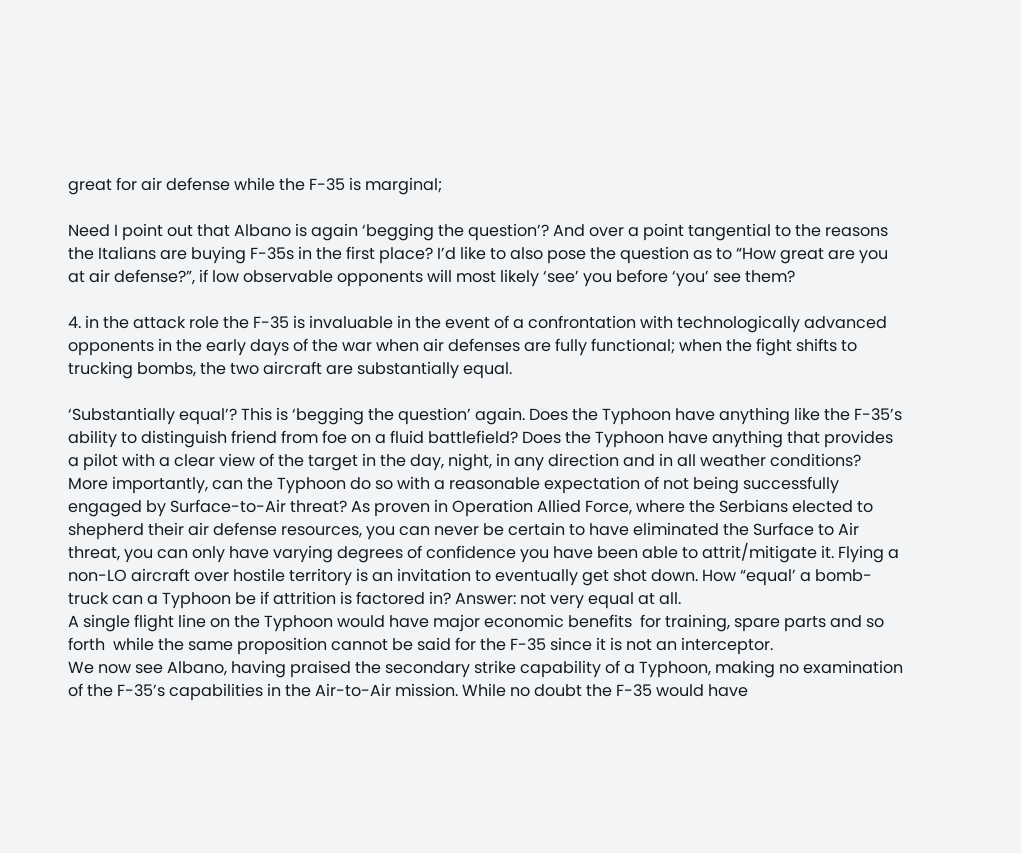great for air defense while the F-35 is marginal;

Need I point out that Albano is again ‘begging the question’? And over a point tangential to the reasons the Italians are buying F-35s in the first place? I’d like to also pose the question as to “How great are you at air defense?”, if low observable opponents will most likely ‘see’ you before ‘you’ see them?

4. in the attack role the F-35 is invaluable in the event of a confrontation with technologically advanced opponents in the early days of the war when air defenses are fully functional; when the fight shifts to trucking bombs, the two aircraft are substantially equal.

‘Substantially equal’? This is ‘begging the question’ again. Does the Typhoon have anything like the F-35’s ability to distinguish friend from foe on a fluid battlefield? Does the Typhoon have anything that provides a pilot with a clear view of the target in the day, night, in any direction and in all weather conditions? More importantly, can the Typhoon do so with a reasonable expectation of not being successfully engaged by Surface-to-Air threat? As proven in Operation Allied Force, where the Serbians elected to shepherd their air defense resources, you can never be certain to have eliminated the Surface to Air threat, you can only have varying degrees of confidence you have been able to attrit/mitigate it. Flying a non-LO aircraft over hostile territory is an invitation to eventually get shot down. How “equal’ a bomb-truck can a Typhoon be if attrition is factored in? Answer: not very equal at all.
A single flight line on the Typhoon would have major economic benefits  for training, spare parts and so forth  while the same proposition cannot be said for the F-35 since it is not an interceptor.
We now see Albano, having praised the secondary strike capability of a Typhoon, making no examination of the F-35’s capabilities in the Air-to-Air mission. While no doubt the F-35 would have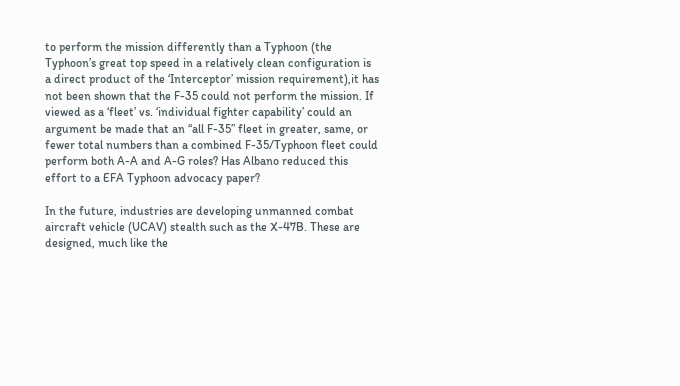to perform the mission differently than a Typhoon (the Typhoon’s great top speed in a relatively clean configuration is a direct product of the ‘Interceptor’ mission requirement),it has not been shown that the F-35 could not perform the mission. If viewed as a ‘fleet’ vs. ‘individual fighter capability’ could an argument be made that an “all F-35” fleet in greater, same, or fewer total numbers than a combined F-35/Typhoon fleet could perform both A-A and A-G roles? Has Albano reduced this effort to a EFA Typhoon advocacy paper?

In the future, industries are developing unmanned combat aircraft vehicle (UCAV) stealth such as the X-47B. These are designed, much like the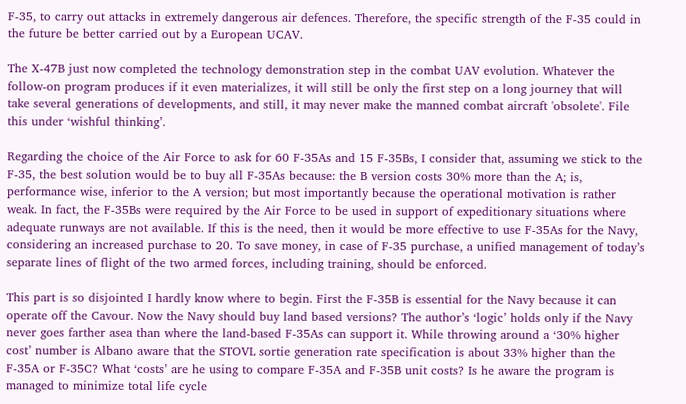F-35, to carry out attacks in extremely dangerous air defences. Therefore, the specific strength of the F-35 could in the future be better carried out by a European UCAV.

The X-47B just now completed the technology demonstration step in the combat UAV evolution. Whatever the follow-on program produces if it even materializes, it will still be only the first step on a long journey that will take several generations of developments, and still, it may never make the manned combat aircraft 'obsolete'. File this under ‘wishful thinking’.

Regarding the choice of the Air Force to ask for 60 F-35As and 15 F-35Bs, I consider that, assuming we stick to the F-35, the best solution would be to buy all F-35As because: the B version costs 30% more than the A; is, performance wise, inferior to the A version; but most importantly because the operational motivation is rather weak. In fact, the F-35Bs were required by the Air Force to be used in support of expeditionary situations where adequate runways are not available. If this is the need, then it would be more effective to use F-35As for the Navy, considering an increased purchase to 20. To save money, in case of F-35 purchase, a unified management of today’s separate lines of flight of the two armed forces, including training, should be enforced.

This part is so disjointed I hardly know where to begin. First the F-35B is essential for the Navy because it can operate off the Cavour. Now the Navy should buy land based versions? The author’s ‘logic’ holds only if the Navy never goes farther asea than where the land-based F-35As can support it. While throwing around a ‘30% higher cost’ number is Albano aware that the STOVL sortie generation rate specification is about 33% higher than the F-35A or F-35C? What ‘costs’ are he using to compare F-35A and F-35B unit costs? Is he aware the program is managed to minimize total life cycle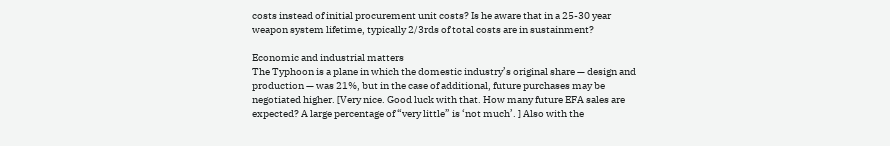costs instead of initial procurement unit costs? Is he aware that in a 25-30 year weapon system lifetime, typically 2/3rds of total costs are in sustainment?

Economic and industrial matters
The Typhoon is a plane in which the domestic industry’s original share — design and production — was 21%, but in the case of additional, future purchases may be negotiated higher. [Very nice. Good luck with that. How many future EFA sales are expected? A large percentage of “very little” is ‘not much’. ] Also with the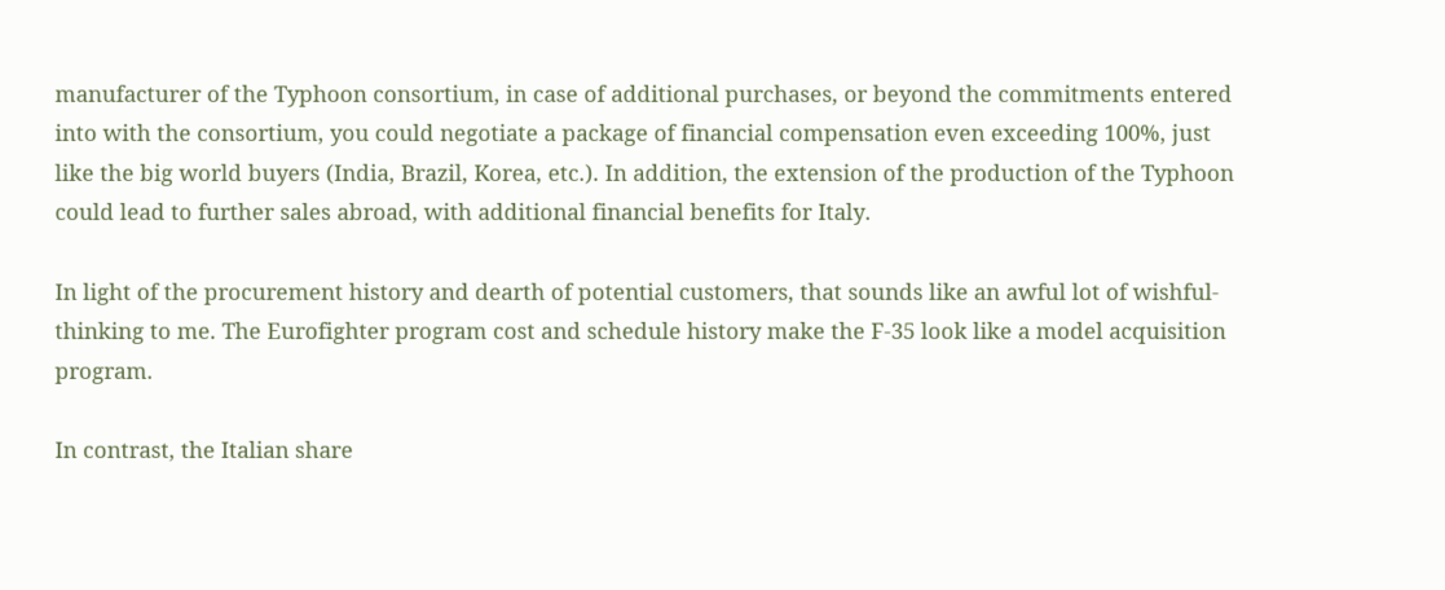manufacturer of the Typhoon consortium, in case of additional purchases, or beyond the commitments entered into with the consortium, you could negotiate a package of financial compensation even exceeding 100%, just like the big world buyers (India, Brazil, Korea, etc.). In addition, the extension of the production of the Typhoon could lead to further sales abroad, with additional financial benefits for Italy.

In light of the procurement history and dearth of potential customers, that sounds like an awful lot of wishful-thinking to me. The Eurofighter program cost and schedule history make the F-35 look like a model acquisition program.

In contrast, the Italian share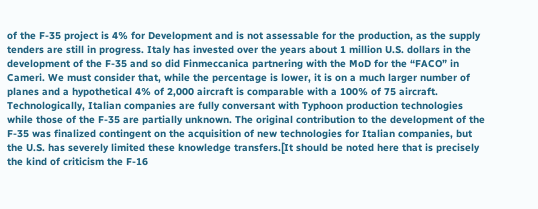of the F-35 project is 4% for Development and is not assessable for the production, as the supply tenders are still in progress. Italy has invested over the years about 1 million U.S. dollars in the development of the F-35 and so did Finmeccanica partnering with the MoD for the “FACO” in Cameri. We must consider that, while the percentage is lower, it is on a much larger number of planes and a hypothetical 4% of 2,000 aircraft is comparable with a 100% of 75 aircraft. Technologically, Italian companies are fully conversant with Typhoon production technologies while those of the F-35 are partially unknown. The original contribution to the development of the F-35 was finalized contingent on the acquisition of new technologies for Italian companies, but the U.S. has severely limited these knowledge transfers.[It should be noted here that is precisely the kind of criticism the F-16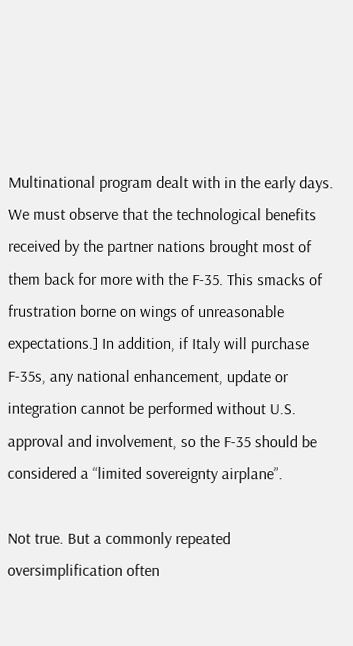Multinational program dealt with in the early days. We must observe that the technological benefits received by the partner nations brought most of them back for more with the F-35. This smacks of frustration borne on wings of unreasonable expectations.] In addition, if Italy will purchase F-35s, any national enhancement, update or integration cannot be performed without U.S. approval and involvement, so the F-35 should be considered a “limited sovereignty airplane”.

Not true. But a commonly repeated oversimplification often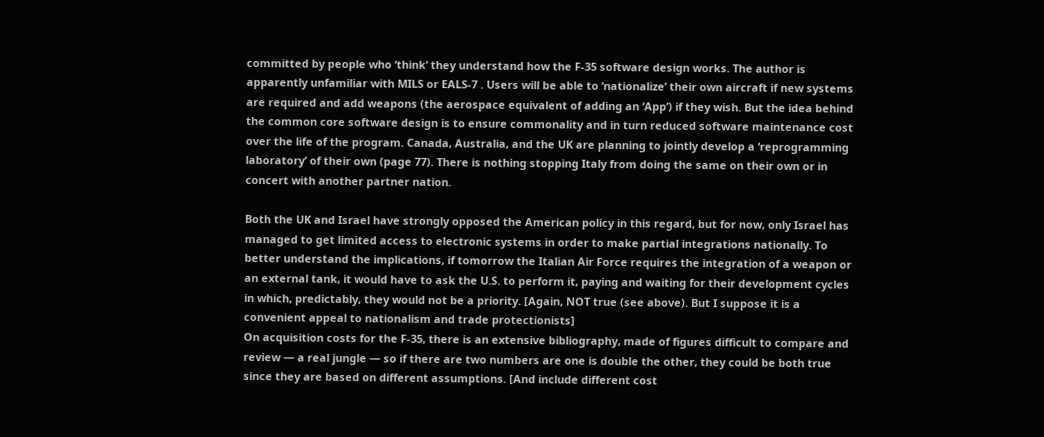committed by people who ‘think’ they understand how the F-35 software design works. The author is apparently unfamiliar with MILS or EALS-7 . Users will be able to ‘nationalize’ their own aircraft if new systems are required and add weapons (the aerospace equivalent of adding an ‘App’) if they wish. But the idea behind the common core software design is to ensure commonality and in turn reduced software maintenance cost over the life of the program. Canada, Australia, and the UK are planning to jointly develop a ‘reprogramming laboratory’ of their own (page 77). There is nothing stopping Italy from doing the same on their own or in concert with another partner nation.

Both the UK and Israel have strongly opposed the American policy in this regard, but for now, only Israel has managed to get limited access to electronic systems in order to make partial integrations nationally. To better understand the implications, if tomorrow the Italian Air Force requires the integration of a weapon or an external tank, it would have to ask the U.S. to perform it, paying and waiting for their development cycles in which, predictably, they would not be a priority. [Again, NOT true (see above). But I suppose it is a convenient appeal to nationalism and trade protectionists]
On acquisition costs for the F-35, there is an extensive bibliography, made of figures difficult to compare and review — a real jungle — so if there are two numbers are one is double the other, they could be both true since they are based on different assumptions. [And include different cost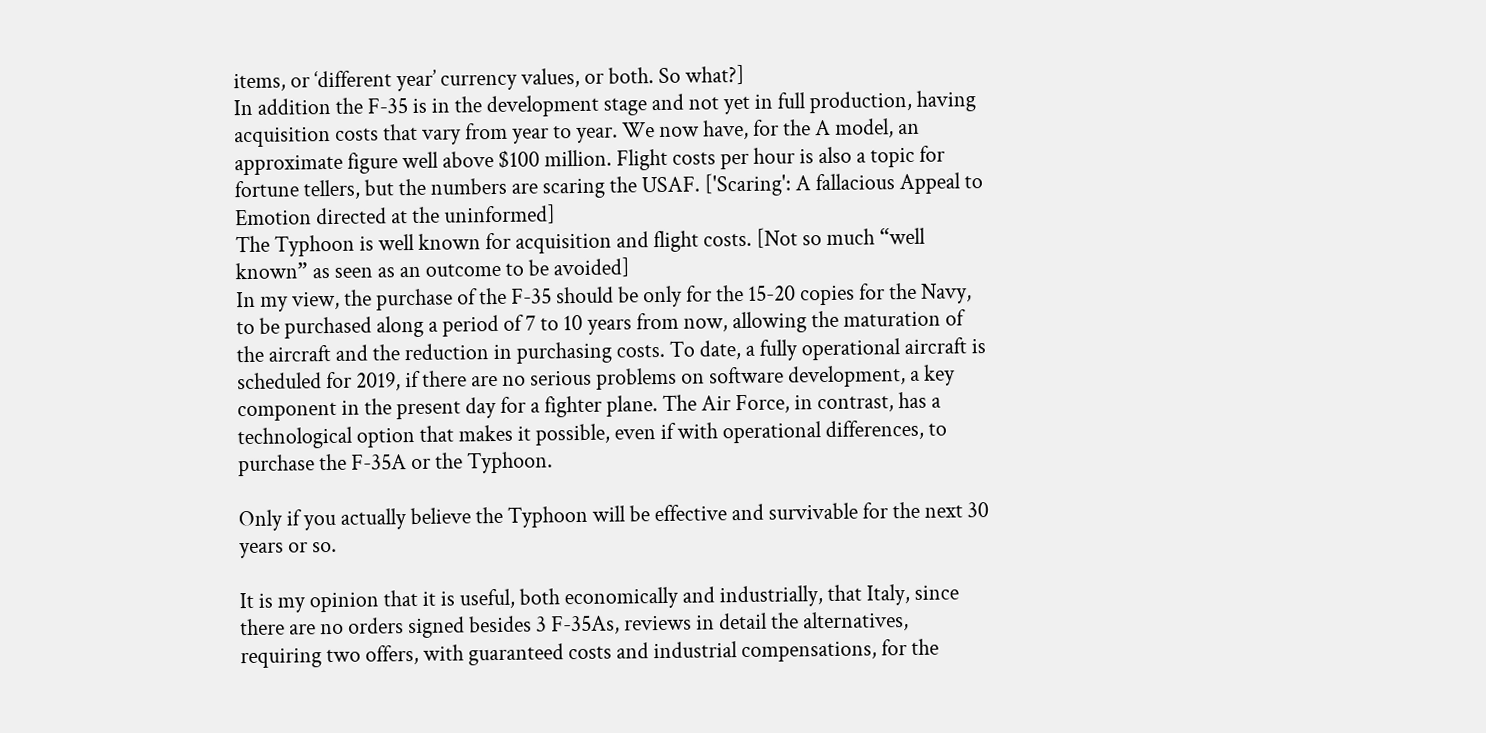items, or ‘different year’ currency values, or both. So what?]
In addition the F-35 is in the development stage and not yet in full production, having acquisition costs that vary from year to year. We now have, for the A model, an approximate figure well above $100 million. Flight costs per hour is also a topic for fortune tellers, but the numbers are scaring the USAF. ['Scaring': A fallacious Appeal to Emotion directed at the uninformed]
The Typhoon is well known for acquisition and flight costs. [Not so much “well known” as seen as an outcome to be avoided]
In my view, the purchase of the F-35 should be only for the 15-20 copies for the Navy, to be purchased along a period of 7 to 10 years from now, allowing the maturation of the aircraft and the reduction in purchasing costs. To date, a fully operational aircraft is scheduled for 2019, if there are no serious problems on software development, a key component in the present day for a fighter plane. The Air Force, in contrast, has a technological option that makes it possible, even if with operational differences, to purchase the F-35A or the Typhoon.

Only if you actually believe the Typhoon will be effective and survivable for the next 30 years or so.

It is my opinion that it is useful, both economically and industrially, that Italy, since there are no orders signed besides 3 F-35As, reviews in detail the alternatives, requiring two offers, with guaranteed costs and industrial compensations, for the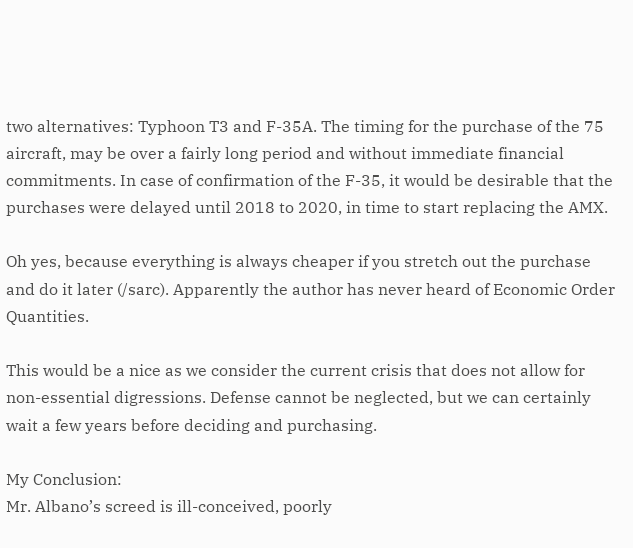two alternatives: Typhoon T3 and F-35A. The timing for the purchase of the 75 aircraft, may be over a fairly long period and without immediate financial commitments. In case of confirmation of the F-35, it would be desirable that the purchases were delayed until 2018 to 2020, in time to start replacing the AMX.

Oh yes, because everything is always cheaper if you stretch out the purchase and do it later (/sarc). Apparently the author has never heard of Economic Order Quantities.

This would be a nice as we consider the current crisis that does not allow for non-essential digressions. Defense cannot be neglected, but we can certainly wait a few years before deciding and purchasing.

My Conclusion:
Mr. Albano’s screed is ill-conceived, poorly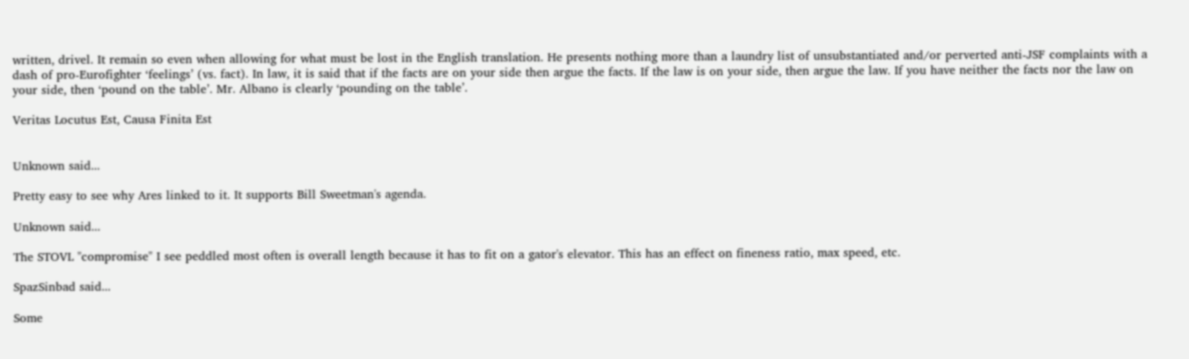written, drivel. It remain so even when allowing for what must be lost in the English translation. He presents nothing more than a laundry list of unsubstantiated and/or perverted anti-JSF complaints with a dash of pro-Eurofighter ‘feelings’ (vs. fact). In law, it is said that if the facts are on your side then argue the facts. If the law is on your side, then argue the law. If you have neither the facts nor the law on your side, then ‘pound on the table’. Mr. Albano is clearly ‘pounding on the table’.

Veritas Locutus Est, Causa Finita Est


Unknown said...

Pretty easy to see why Ares linked to it. It supports Bill Sweetman's agenda.

Unknown said...

The STOVL "compromise" I see peddled most often is overall length because it has to fit on a gator's elevator. This has an effect on fineness ratio, max speed, etc.

SpazSinbad said...

Some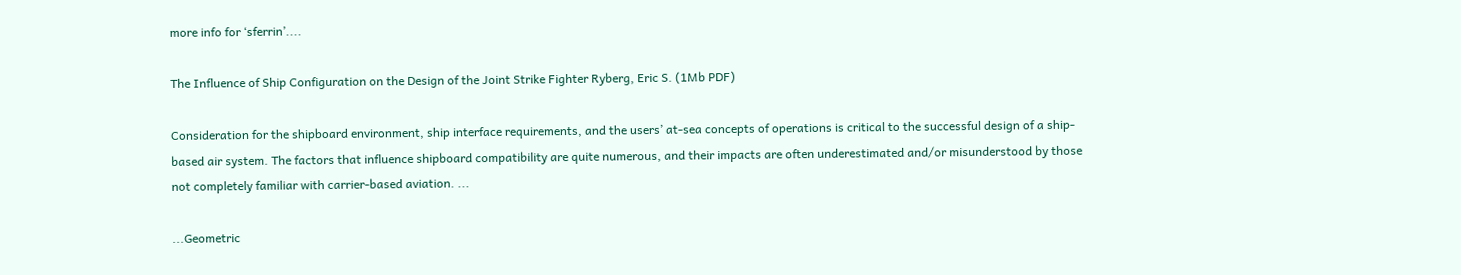more info for ‘sferrin’....

The Influence of Ship Configuration on the Design of the Joint Strike Fighter Ryberg, Eric S. (1Mb PDF)

Consideration for the shipboard environment, ship interface requirements, and the users’ at-sea concepts of operations is critical to the successful design of a ship-based air system. The factors that influence shipboard compatibility are quite numerous, and their impacts are often underestimated and/or misunderstood by those not completely familiar with carrier-based aviation. ...

...Geometric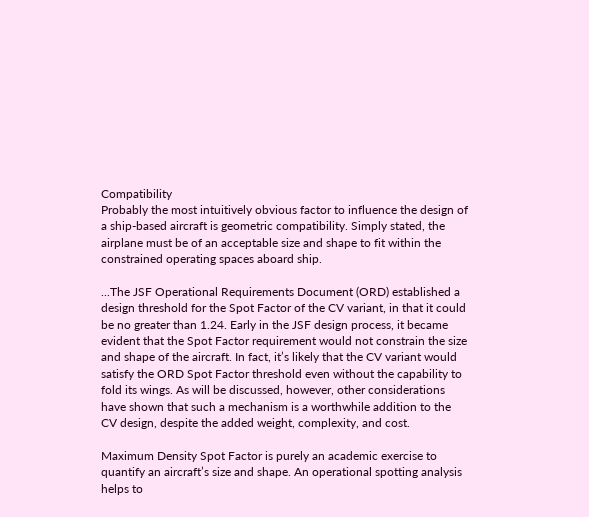Compatibility
Probably the most intuitively obvious factor to influence the design of a ship-based aircraft is geometric compatibility. Simply stated, the airplane must be of an acceptable size and shape to fit within the constrained operating spaces aboard ship.

...The JSF Operational Requirements Document (ORD) established a design threshold for the Spot Factor of the CV variant, in that it could be no greater than 1.24. Early in the JSF design process, it became evident that the Spot Factor requirement would not constrain the size and shape of the aircraft. In fact, it’s likely that the CV variant would satisfy the ORD Spot Factor threshold even without the capability to fold its wings. As will be discussed, however, other considerations have shown that such a mechanism is a worthwhile addition to the CV design, despite the added weight, complexity, and cost.

Maximum Density Spot Factor is purely an academic exercise to quantify an aircraft’s size and shape. An operational spotting analysis helps to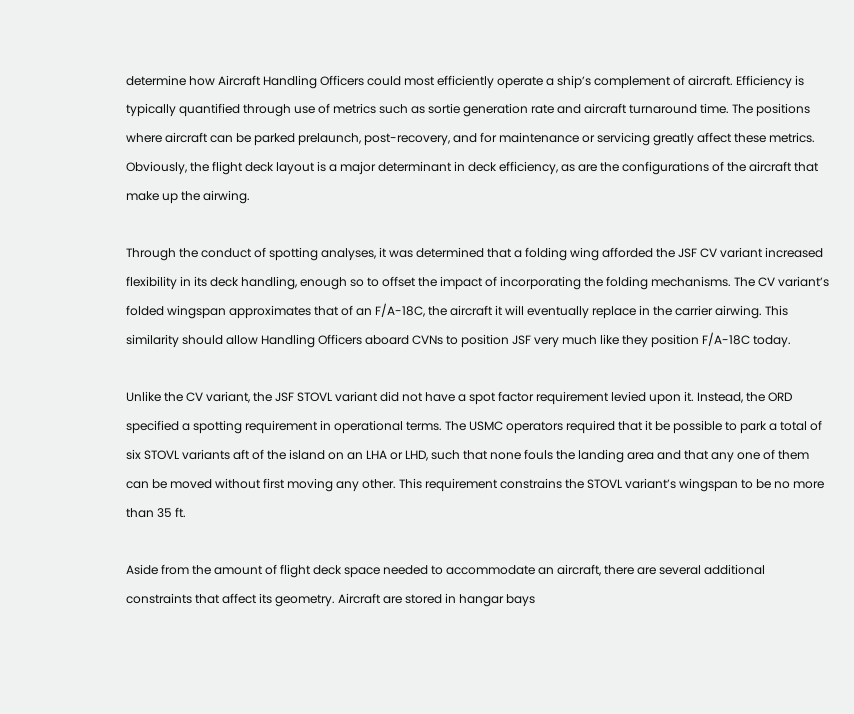determine how Aircraft Handling Officers could most efficiently operate a ship’s complement of aircraft. Efficiency is typically quantified through use of metrics such as sortie generation rate and aircraft turnaround time. The positions where aircraft can be parked prelaunch, post-recovery, and for maintenance or servicing greatly affect these metrics. Obviously, the flight deck layout is a major determinant in deck efficiency, as are the configurations of the aircraft that make up the airwing.

Through the conduct of spotting analyses, it was determined that a folding wing afforded the JSF CV variant increased flexibility in its deck handling, enough so to offset the impact of incorporating the folding mechanisms. The CV variant’s folded wingspan approximates that of an F/A-18C, the aircraft it will eventually replace in the carrier airwing. This similarity should allow Handling Officers aboard CVNs to position JSF very much like they position F/A-18C today.

Unlike the CV variant, the JSF STOVL variant did not have a spot factor requirement levied upon it. Instead, the ORD specified a spotting requirement in operational terms. The USMC operators required that it be possible to park a total of six STOVL variants aft of the island on an LHA or LHD, such that none fouls the landing area and that any one of them can be moved without first moving any other. This requirement constrains the STOVL variant’s wingspan to be no more than 35 ft.

Aside from the amount of flight deck space needed to accommodate an aircraft, there are several additional constraints that affect its geometry. Aircraft are stored in hangar bays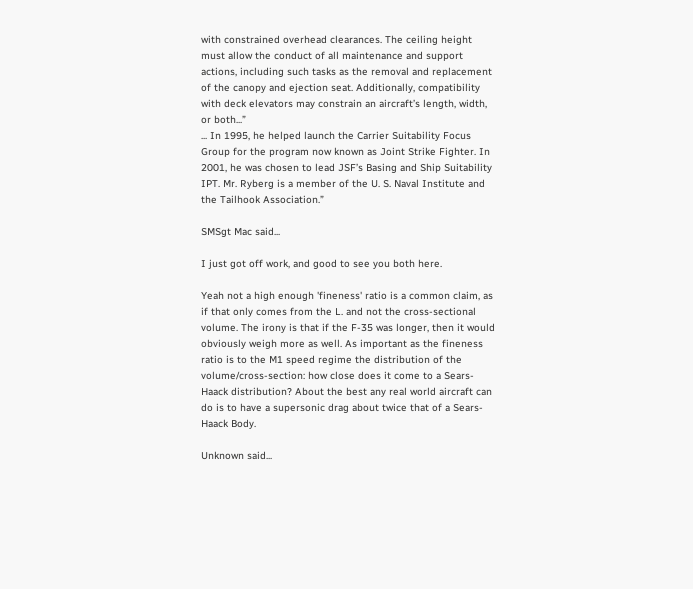with constrained overhead clearances. The ceiling height must allow the conduct of all maintenance and support actions, including such tasks as the removal and replacement of the canopy and ejection seat. Additionally, compatibility with deck elevators may constrain an aircraft’s length, width, or both...”
... In 1995, he helped launch the Carrier Suitability Focus Group for the program now known as Joint Strike Fighter. In 2001, he was chosen to lead JSF’s Basing and Ship Suitability IPT. Mr. Ryberg is a member of the U. S. Naval Institute and the Tailhook Association.”

SMSgt Mac said...

I just got off work, and good to see you both here.

Yeah not a high enough 'fineness' ratio is a common claim, as if that only comes from the L. and not the cross-sectional volume. The irony is that if the F-35 was longer, then it would obviously weigh more as well. As important as the fineness ratio is to the M1 speed regime the distribution of the volume/cross-section: how close does it come to a Sears-Haack distribution? About the best any real world aircraft can do is to have a supersonic drag about twice that of a Sears-Haack Body.

Unknown said...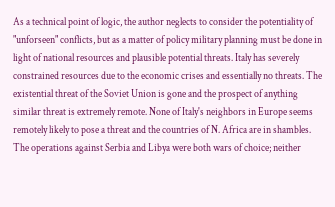As a technical point of logic, the author neglects to consider the potentiality of "unforseen" conflicts, but as a matter of policy military planning must be done in light of national resources and plausible potential threats. Italy has severely constrained resources due to the economic crises and essentially no threats. The existential threat of the Soviet Union is gone and the prospect of anything similar threat is extremely remote. None of Italy's neighbors in Europe seems remotely likely to pose a threat and the countries of N. Africa are in shambles. The operations against Serbia and Libya were both wars of choice; neither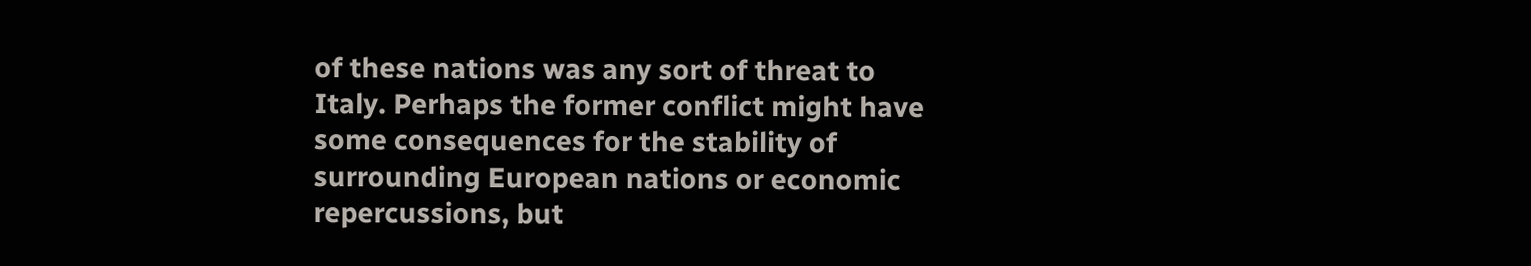of these nations was any sort of threat to Italy. Perhaps the former conflict might have some consequences for the stability of surrounding European nations or economic repercussions, but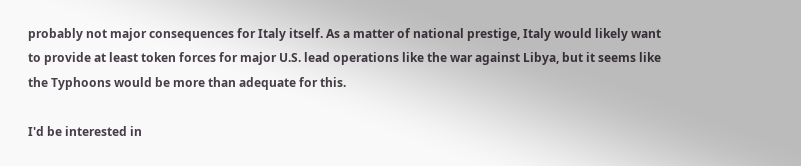probably not major consequences for Italy itself. As a matter of national prestige, Italy would likely want to provide at least token forces for major U.S. lead operations like the war against Libya, but it seems like the Typhoons would be more than adequate for this.

I'd be interested in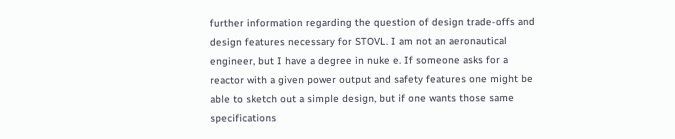further information regarding the question of design trade-offs and design features necessary for STOVL. I am not an aeronautical engineer, but I have a degree in nuke e. If someone asks for a reactor with a given power output and safety features one might be able to sketch out a simple design, but if one wants those same specifications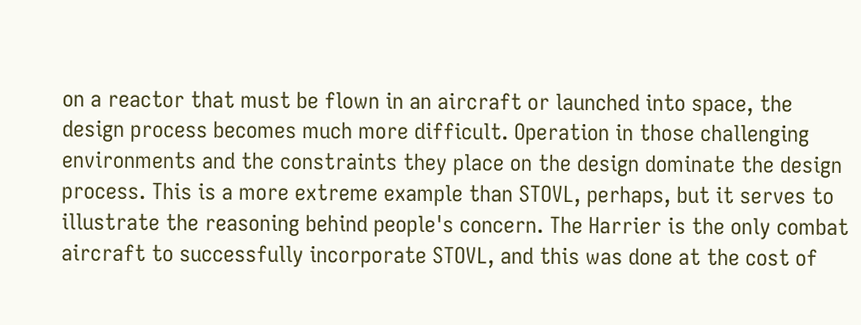on a reactor that must be flown in an aircraft or launched into space, the design process becomes much more difficult. Operation in those challenging environments and the constraints they place on the design dominate the design process. This is a more extreme example than STOVL, perhaps, but it serves to illustrate the reasoning behind people's concern. The Harrier is the only combat aircraft to successfully incorporate STOVL, and this was done at the cost of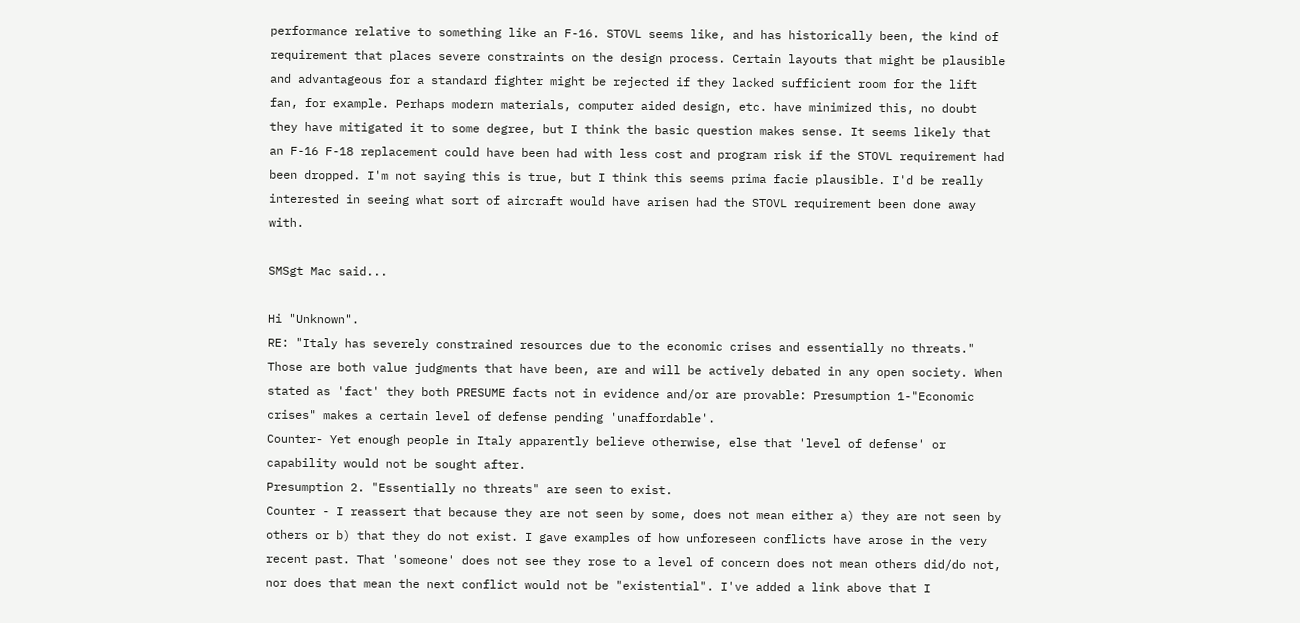performance relative to something like an F-16. STOVL seems like, and has historically been, the kind of requirement that places severe constraints on the design process. Certain layouts that might be plausible and advantageous for a standard fighter might be rejected if they lacked sufficient room for the lift fan, for example. Perhaps modern materials, computer aided design, etc. have minimized this, no doubt they have mitigated it to some degree, but I think the basic question makes sense. It seems likely that an F-16 F-18 replacement could have been had with less cost and program risk if the STOVL requirement had been dropped. I'm not saying this is true, but I think this seems prima facie plausible. I'd be really interested in seeing what sort of aircraft would have arisen had the STOVL requirement been done away with.

SMSgt Mac said...

Hi "Unknown".
RE: "Italy has severely constrained resources due to the economic crises and essentially no threats."
Those are both value judgments that have been, are and will be actively debated in any open society. When stated as 'fact' they both PRESUME facts not in evidence and/or are provable: Presumption 1-"Economic crises" makes a certain level of defense pending 'unaffordable'.
Counter- Yet enough people in Italy apparently believe otherwise, else that 'level of defense' or capability would not be sought after.
Presumption 2. "Essentially no threats" are seen to exist.
Counter - I reassert that because they are not seen by some, does not mean either a) they are not seen by others or b) that they do not exist. I gave examples of how unforeseen conflicts have arose in the very recent past. That 'someone' does not see they rose to a level of concern does not mean others did/do not, nor does that mean the next conflict would not be "existential". I've added a link above that I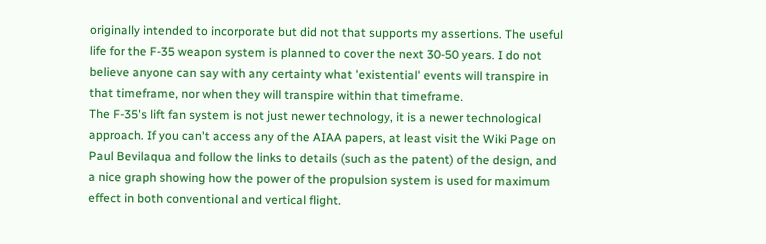originally intended to incorporate but did not that supports my assertions. The useful life for the F-35 weapon system is planned to cover the next 30-50 years. I do not believe anyone can say with any certainty what 'existential' events will transpire in that timeframe, nor when they will transpire within that timeframe.
The F-35's lift fan system is not just newer technology, it is a newer technological approach. If you can't access any of the AIAA papers, at least visit the Wiki Page on Paul Bevilaqua and follow the links to details (such as the patent) of the design, and a nice graph showing how the power of the propulsion system is used for maximum effect in both conventional and vertical flight.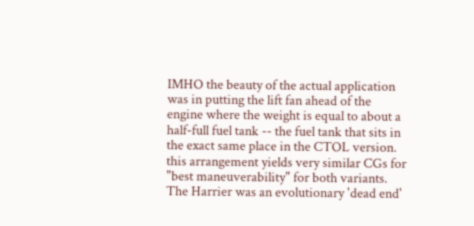IMHO the beauty of the actual application was in putting the lift fan ahead of the engine where the weight is equal to about a half-full fuel tank -- the fuel tank that sits in the exact same place in the CTOL version. this arrangement yields very similar CGs for "best maneuverability" for both variants. The Harrier was an evolutionary 'dead end'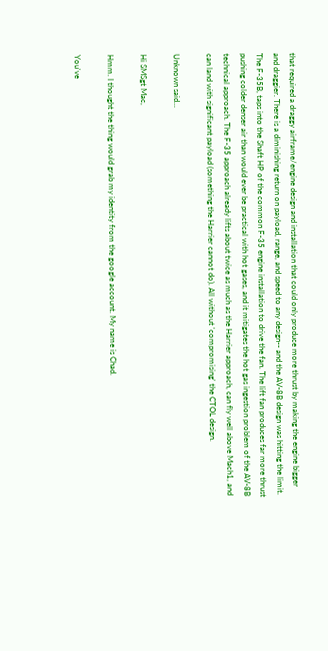that required a draggy airframe/engine design and installation that could only produce more thrust by making the engine bigger and draggier. There is a diminishing return on payload, range, and speed to any design-- and the AV-8B design was hitting the limit. The F-35B, taps into the Shaft HP of the common F-35 engine installation to drive the fan. The lift fan produces far more thrust pushing colder denser air than would ever be practical with hot gases, and it mitigates the hot gas ingestion problem of the AV-8B technical approach. The F-35 approach already lifts about twice as much as the Harrier approach, can fly well above Mach1, and can land with significant payload (something the Harrier cannot do). All without 'compromising' the CTOL design.

Unknown said...

Hi SMSgt Mac,

Hmm. I thought the thing would grab my identity from the google account. My name is Chad.

You've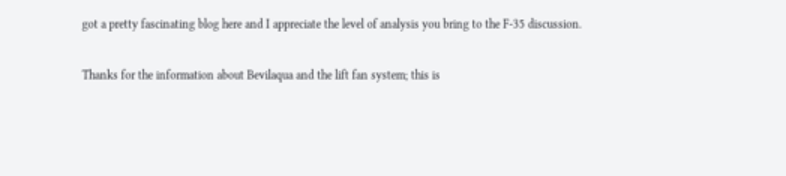got a pretty fascinating blog here and I appreciate the level of analysis you bring to the F-35 discussion.

Thanks for the information about Bevilaqua and the lift fan system; this is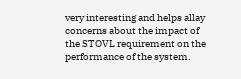very interesting and helps allay concerns about the impact of the STOVL requirement on the performance of the system.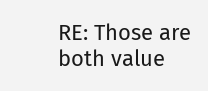RE: Those are both value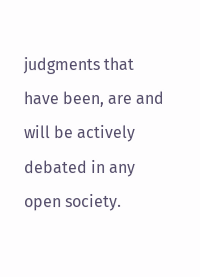judgments that have been, are and will be actively debated in any open society.